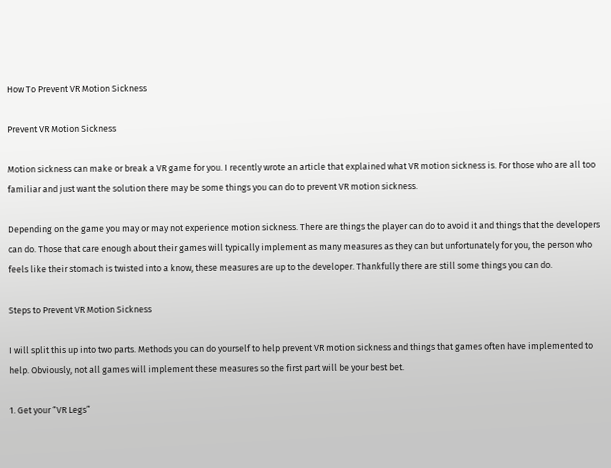How To Prevent VR Motion Sickness

Prevent VR Motion Sickness

Motion sickness can make or break a VR game for you. I recently wrote an article that explained what VR motion sickness is. For those who are all too familiar and just want the solution there may be some things you can do to prevent VR motion sickness.

Depending on the game you may or may not experience motion sickness. There are things the player can do to avoid it and things that the developers can do. Those that care enough about their games will typically implement as many measures as they can but unfortunately for you, the person who feels like their stomach is twisted into a know, these measures are up to the developer. Thankfully there are still some things you can do.

Steps to Prevent VR Motion Sickness

I will split this up into two parts. Methods you can do yourself to help prevent VR motion sickness and things that games often have implemented to help. Obviously, not all games will implement these measures so the first part will be your best bet.

1. Get your “VR Legs”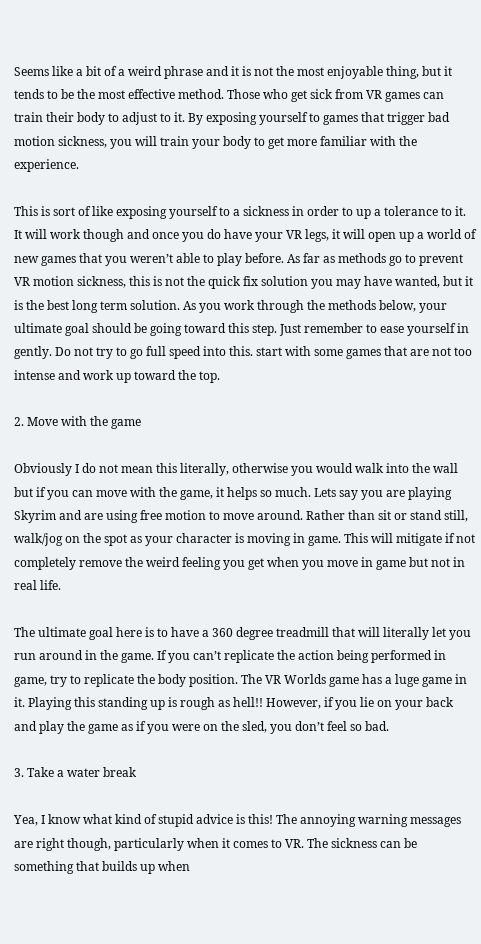Seems like a bit of a weird phrase and it is not the most enjoyable thing, but it tends to be the most effective method. Those who get sick from VR games can train their body to adjust to it. By exposing yourself to games that trigger bad motion sickness, you will train your body to get more familiar with the experience.

This is sort of like exposing yourself to a sickness in order to up a tolerance to it. It will work though and once you do have your VR legs, it will open up a world of new games that you weren’t able to play before. As far as methods go to prevent VR motion sickness, this is not the quick fix solution you may have wanted, but it is the best long term solution. As you work through the methods below, your ultimate goal should be going toward this step. Just remember to ease yourself in gently. Do not try to go full speed into this. start with some games that are not too intense and work up toward the top.

2. Move with the game

Obviously I do not mean this literally, otherwise you would walk into the wall but if you can move with the game, it helps so much. Lets say you are playing Skyrim and are using free motion to move around. Rather than sit or stand still, walk/jog on the spot as your character is moving in game. This will mitigate if not completely remove the weird feeling you get when you move in game but not in real life.

The ultimate goal here is to have a 360 degree treadmill that will literally let you run around in the game. If you can’t replicate the action being performed in game, try to replicate the body position. The VR Worlds game has a luge game in it. Playing this standing up is rough as hell!! However, if you lie on your back and play the game as if you were on the sled, you don’t feel so bad.

3. Take a water break

Yea, I know what kind of stupid advice is this! The annoying warning messages are right though, particularly when it comes to VR. The sickness can be something that builds up when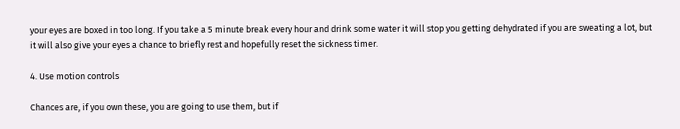your eyes are boxed in too long. If you take a 5 minute break every hour and drink some water it will stop you getting dehydrated if you are sweating a lot, but it will also give your eyes a chance to briefly rest and hopefully reset the sickness timer.

4. Use motion controls

Chances are, if you own these, you are going to use them, but if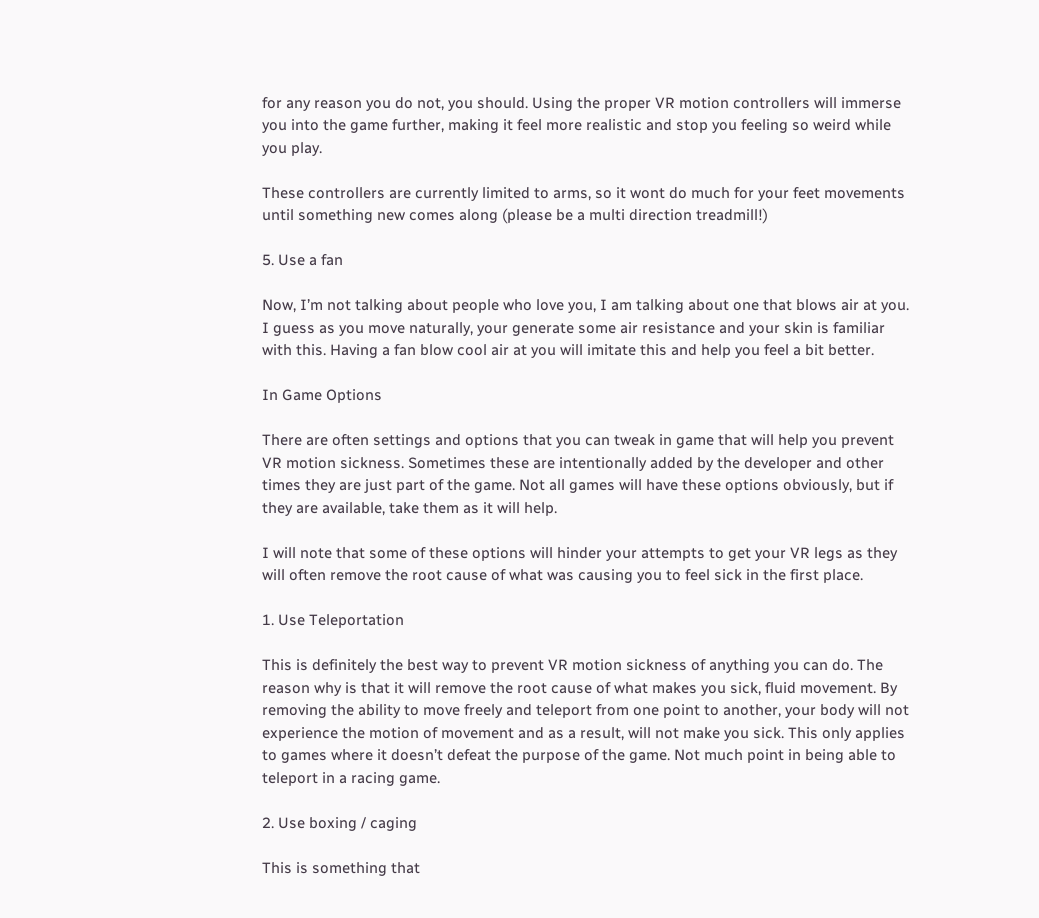for any reason you do not, you should. Using the proper VR motion controllers will immerse you into the game further, making it feel more realistic and stop you feeling so weird while you play.

These controllers are currently limited to arms, so it wont do much for your feet movements until something new comes along (please be a multi direction treadmill!)

5. Use a fan

Now, I’m not talking about people who love you, I am talking about one that blows air at you. I guess as you move naturally, your generate some air resistance and your skin is familiar with this. Having a fan blow cool air at you will imitate this and help you feel a bit better.

In Game Options

There are often settings and options that you can tweak in game that will help you prevent VR motion sickness. Sometimes these are intentionally added by the developer and other times they are just part of the game. Not all games will have these options obviously, but if they are available, take them as it will help.

I will note that some of these options will hinder your attempts to get your VR legs as they will often remove the root cause of what was causing you to feel sick in the first place.

1. Use Teleportation

This is definitely the best way to prevent VR motion sickness of anything you can do. The reason why is that it will remove the root cause of what makes you sick, fluid movement. By removing the ability to move freely and teleport from one point to another, your body will not experience the motion of movement and as a result, will not make you sick. This only applies to games where it doesn’t defeat the purpose of the game. Not much point in being able to teleport in a racing game.

2. Use boxing / caging

This is something that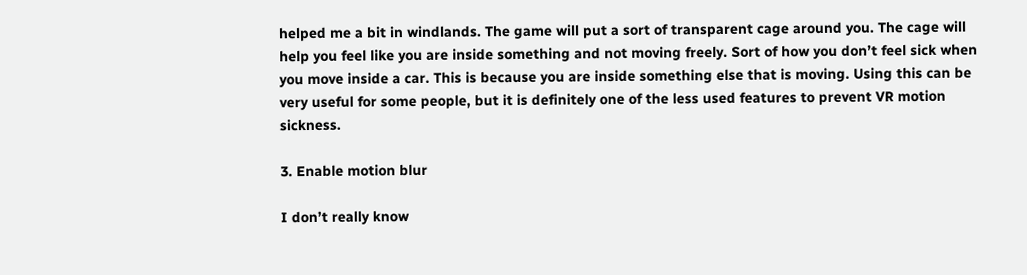helped me a bit in windlands. The game will put a sort of transparent cage around you. The cage will help you feel like you are inside something and not moving freely. Sort of how you don’t feel sick when you move inside a car. This is because you are inside something else that is moving. Using this can be very useful for some people, but it is definitely one of the less used features to prevent VR motion sickness.

3. Enable motion blur

I don’t really know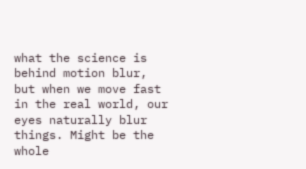what the science is behind motion blur, but when we move fast in the real world, our eyes naturally blur things. Might be the whole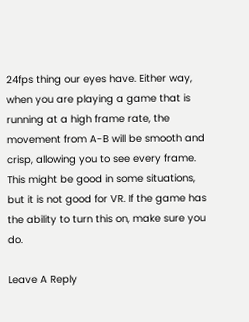24fps thing our eyes have. Either way, when you are playing a game that is running at a high frame rate, the movement from A-B will be smooth and crisp, allowing you to see every frame. This might be good in some situations, but it is not good for VR. If the game has the ability to turn this on, make sure you do.

Leave A Reply